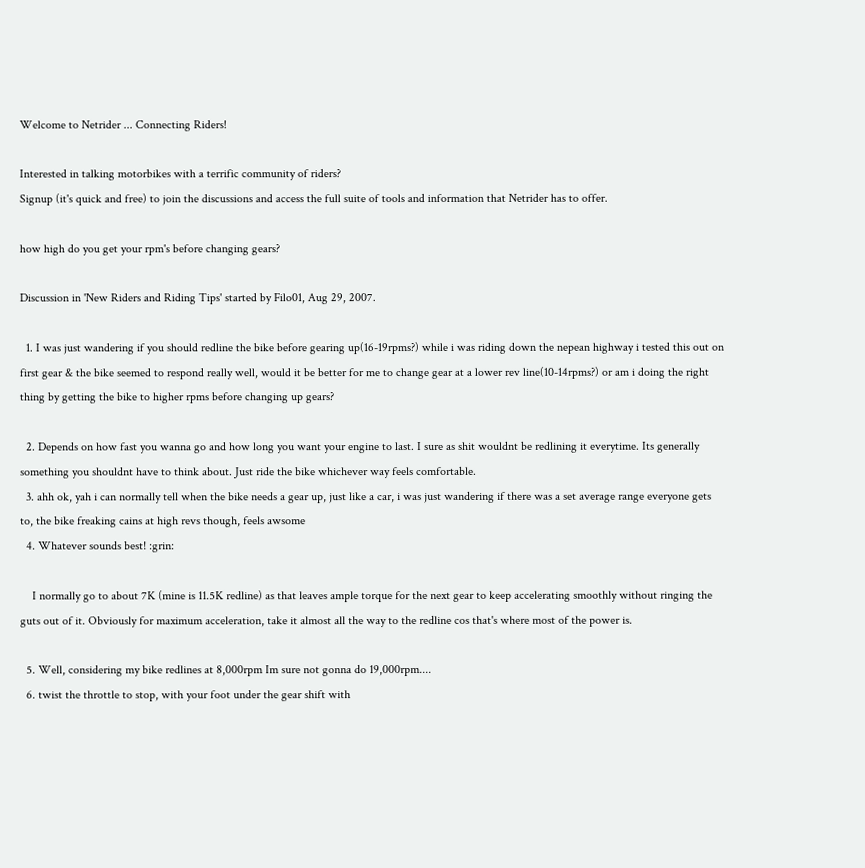Welcome to Netrider ... Connecting Riders!

Interested in talking motorbikes with a terrific community of riders?
Signup (it's quick and free) to join the discussions and access the full suite of tools and information that Netrider has to offer.

how high do you get your rpm's before changing gears?

Discussion in 'New Riders and Riding Tips' started by Filo01, Aug 29, 2007.

  1. I was just wandering if you should redline the bike before gearing up(16-19rpms?) while i was riding down the nepean highway i tested this out on first gear & the bike seemed to respond really well, would it be better for me to change gear at a lower rev line(10-14rpms?) or am i doing the right thing by getting the bike to higher rpms before changing up gears?

  2. Depends on how fast you wanna go and how long you want your engine to last. I sure as shit wouldnt be redlining it everytime. Its generally something you shouldnt have to think about. Just ride the bike whichever way feels comfortable.
  3. ahh ok, yah i can normally tell when the bike needs a gear up, just like a car, i was just wandering if there was a set average range everyone gets to, the bike freaking cains at high revs though, feels awsome
  4. Whatever sounds best! :grin:

    I normally go to about 7K (mine is 11.5K redline) as that leaves ample torque for the next gear to keep accelerating smoothly without ringing the guts out of it. Obviously for maximum acceleration, take it almost all the way to the redline cos that's where most of the power is.

  5. Well, considering my bike redlines at 8,000rpm Im sure not gonna do 19,000rpm....
  6. twist the throttle to stop, with your foot under the gear shift with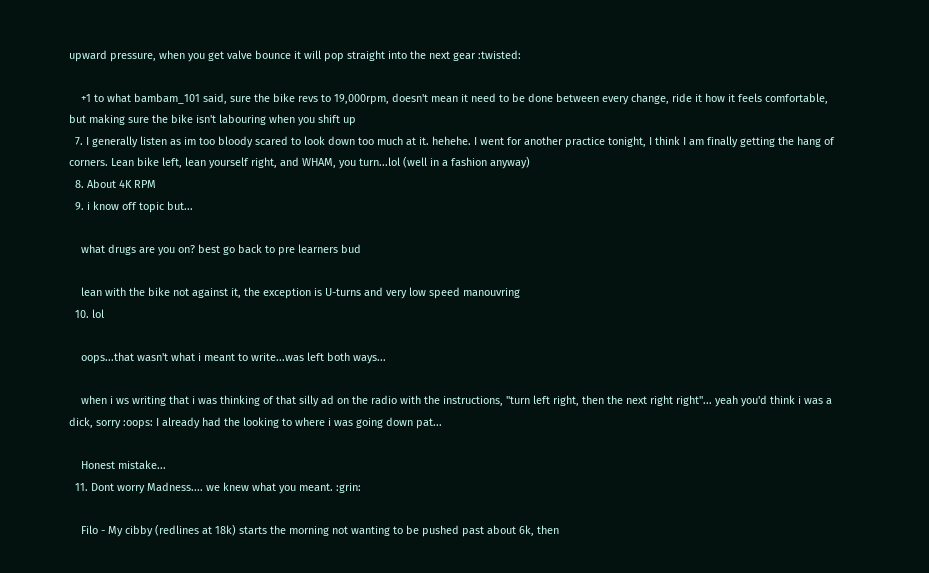upward pressure, when you get valve bounce it will pop straight into the next gear :twisted:

    +1 to what bambam_101 said, sure the bike revs to 19,000rpm, doesn't mean it need to be done between every change, ride it how it feels comfortable, but making sure the bike isn't labouring when you shift up
  7. I generally listen as im too bloody scared to look down too much at it. hehehe. I went for another practice tonight, I think I am finally getting the hang of corners. Lean bike left, lean yourself right, and WHAM, you turn...lol (well in a fashion anyway)
  8. About 4K RPM
  9. i know off topic but...

    what drugs are you on? best go back to pre learners bud

    lean with the bike not against it, the exception is U-turns and very low speed manouvring
  10. lol

    oops...that wasn't what i meant to write...was left both ways...

    when i ws writing that i was thinking of that silly ad on the radio with the instructions, "turn left right, then the next right right"... yeah you'd think i was a dick, sorry :oops: I already had the looking to where i was going down pat...

    Honest mistake...
  11. Dont worry Madness.... we knew what you meant. :grin:

    Filo - My cibby (redlines at 18k) starts the morning not wanting to be pushed past about 6k, then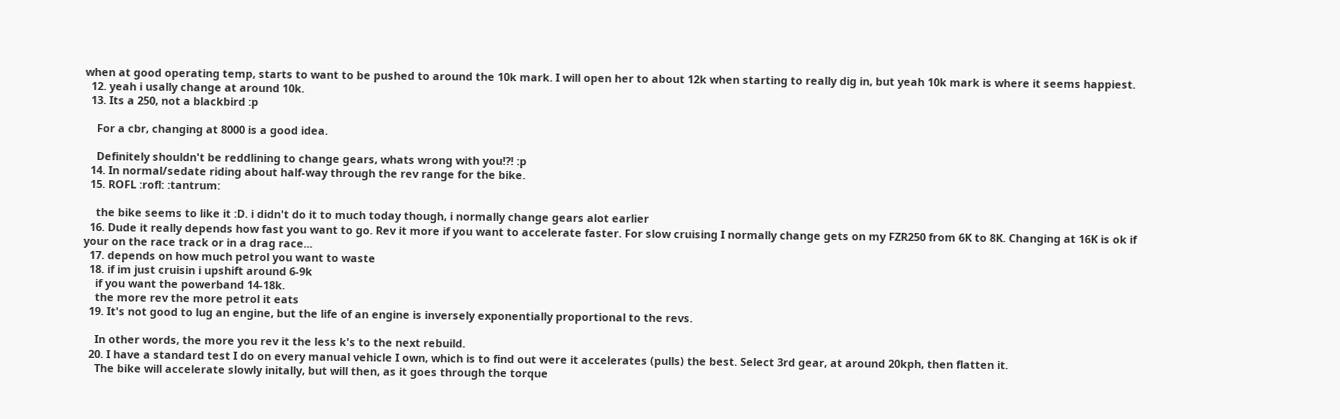when at good operating temp, starts to want to be pushed to around the 10k mark. I will open her to about 12k when starting to really dig in, but yeah 10k mark is where it seems happiest.
  12. yeah i usally change at around 10k.
  13. Its a 250, not a blackbird :p

    For a cbr, changing at 8000 is a good idea.

    Definitely shouldn't be reddlining to change gears, whats wrong with you!?! :p
  14. In normal/sedate riding about half-way through the rev range for the bike.
  15. ROFL :rofl: :tantrum:

    the bike seems to like it :D. i didn't do it to much today though, i normally change gears alot earlier
  16. Dude it really depends how fast you want to go. Rev it more if you want to accelerate faster. For slow cruising I normally change gets on my FZR250 from 6K to 8K. Changing at 16K is ok if your on the race track or in a drag race...
  17. depends on how much petrol you want to waste
  18. if im just cruisin i upshift around 6-9k
    if you want the powerband 14-18k.
    the more rev the more petrol it eats
  19. It's not good to lug an engine, but the life of an engine is inversely exponentially proportional to the revs.

    In other words, the more you rev it the less k's to the next rebuild.
  20. I have a standard test I do on every manual vehicle I own, which is to find out were it accelerates (pulls) the best. Select 3rd gear, at around 20kph, then flatten it.
    The bike will accelerate slowly initally, but will then, as it goes through the torque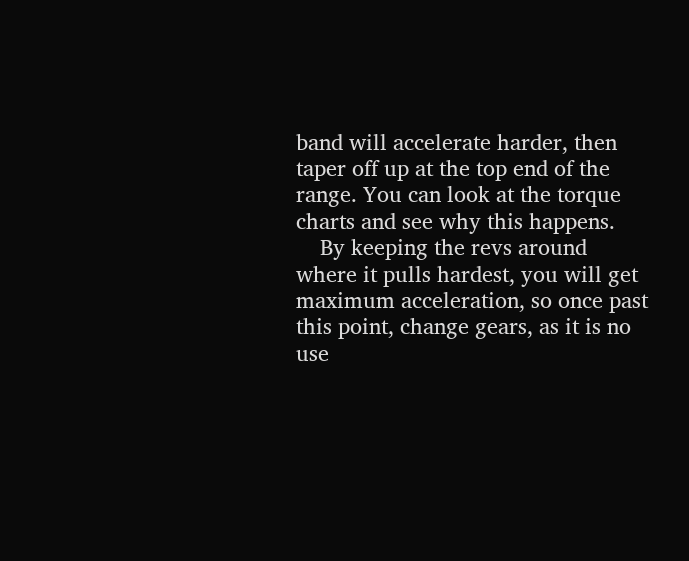band will accelerate harder, then taper off up at the top end of the range. You can look at the torque charts and see why this happens.
    By keeping the revs around where it pulls hardest, you will get maximum acceleration, so once past this point, change gears, as it is no use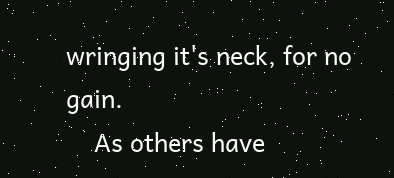wringing it's neck, for no gain.
    As others have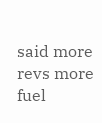said more revs more fuel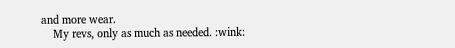and more wear.
    My revs, only as much as needed. :wink: